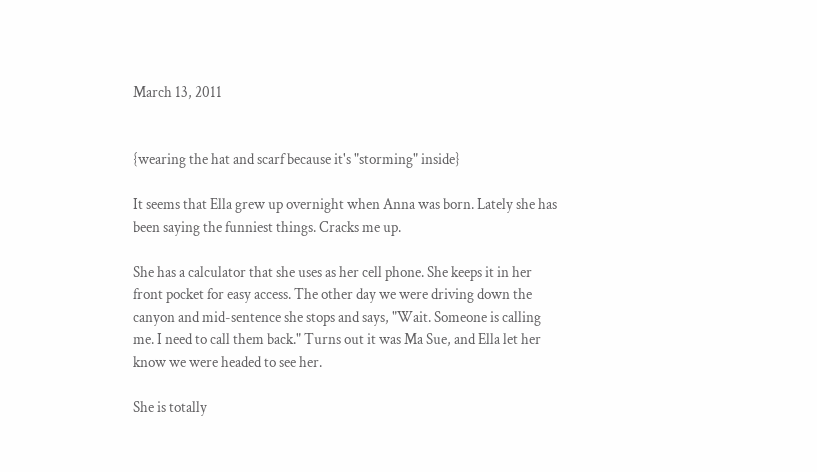March 13, 2011


{wearing the hat and scarf because it's "storming" inside}

It seems that Ella grew up overnight when Anna was born. Lately she has been saying the funniest things. Cracks me up.

She has a calculator that she uses as her cell phone. She keeps it in her front pocket for easy access. The other day we were driving down the canyon and mid-sentence she stops and says, "Wait. Someone is calling me. I need to call them back." Turns out it was Ma Sue, and Ella let her know we were headed to see her.

She is totally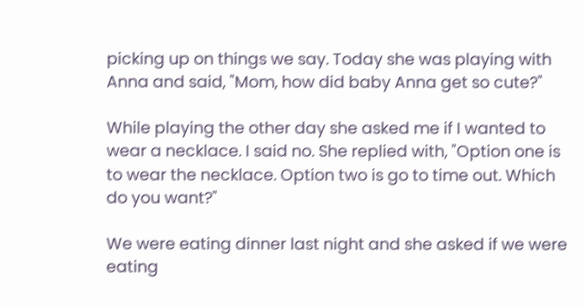picking up on things we say. Today she was playing with Anna and said, "Mom, how did baby Anna get so cute?"

While playing the other day she asked me if I wanted to wear a necklace. I said no. She replied with, "Option one is to wear the necklace. Option two is go to time out. Which do you want?"

We were eating dinner last night and she asked if we were eating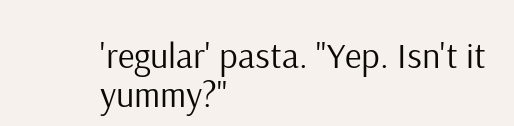'regular' pasta. "Yep. Isn't it yummy?"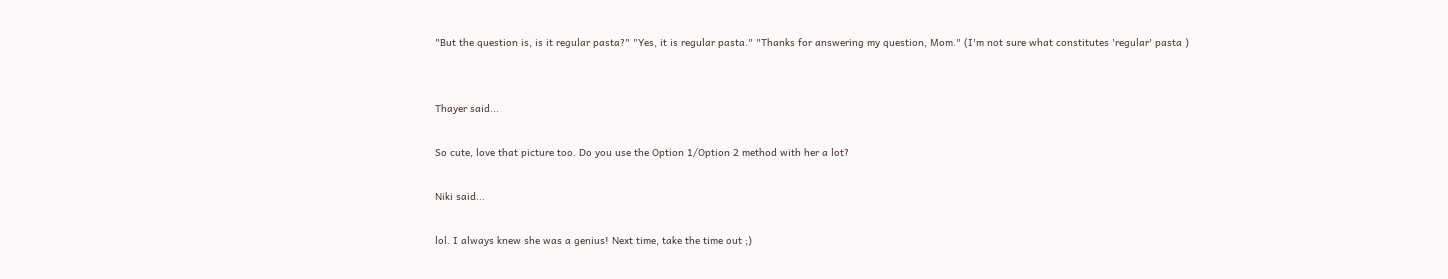"But the question is, is it regular pasta?" "Yes, it is regular pasta." "Thanks for answering my question, Mom." (I'm not sure what constitutes 'regular' pasta )


Thayer said...

So cute, love that picture too. Do you use the Option 1/Option 2 method with her a lot?

Niki said...

lol. I always knew she was a genius! Next time, take the time out ;)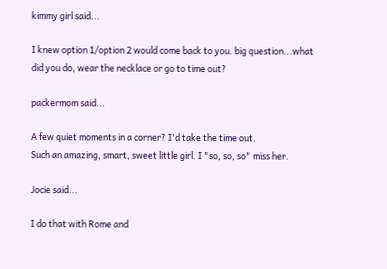kimmy girl said...

I knew option 1/option 2 would come back to you. big question...what did you do, wear the necklace or go to time out?

packermom said...

A few quiet moments in a corner? I'd take the time out.
Such an amazing, smart, sweet little girl. I "so, so, so" miss her.

Jocie said...

I do that with Rome and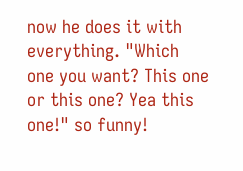now he does it with everything. "Which one you want? This one or this one? Yea this one!" so funny!